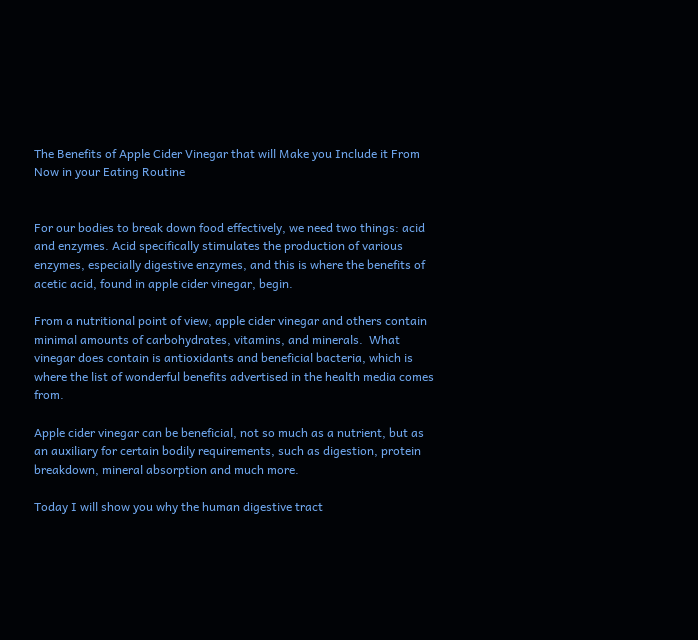The Benefits of Apple Cider Vinegar that will Make you Include it From Now in your Eating Routine


For our bodies to break down food effectively, we need two things: acid and enzymes. Acid specifically stimulates the production of various enzymes, especially digestive enzymes, and this is where the benefits of acetic acid, found in apple cider vinegar, begin.

From a nutritional point of view, apple cider vinegar and others contain minimal amounts of carbohydrates, vitamins, and minerals.  What vinegar does contain is antioxidants and beneficial bacteria, which is where the list of wonderful benefits advertised in the health media comes from.

Apple cider vinegar can be beneficial, not so much as a nutrient, but as an auxiliary for certain bodily requirements, such as digestion, protein breakdown, mineral absorption and much more.

Today I will show you why the human digestive tract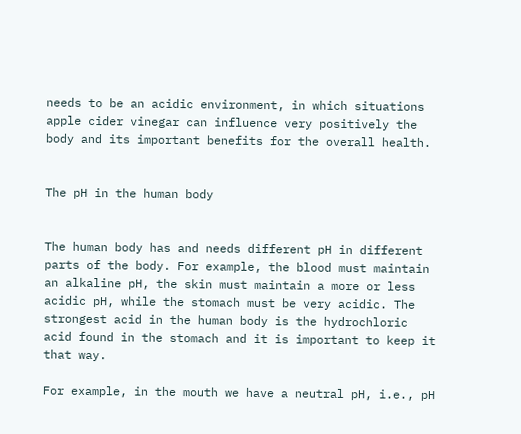needs to be an acidic environment, in which situations apple cider vinegar can influence very positively the body and its important benefits for the overall health.


The pH in the human body


The human body has and needs different pH in different parts of the body. For example, the blood must maintain an alkaline pH, the skin must maintain a more or less acidic pH, while the stomach must be very acidic. The strongest acid in the human body is the hydrochloric acid found in the stomach and it is important to keep it that way.

For example, in the mouth we have a neutral pH, i.e., pH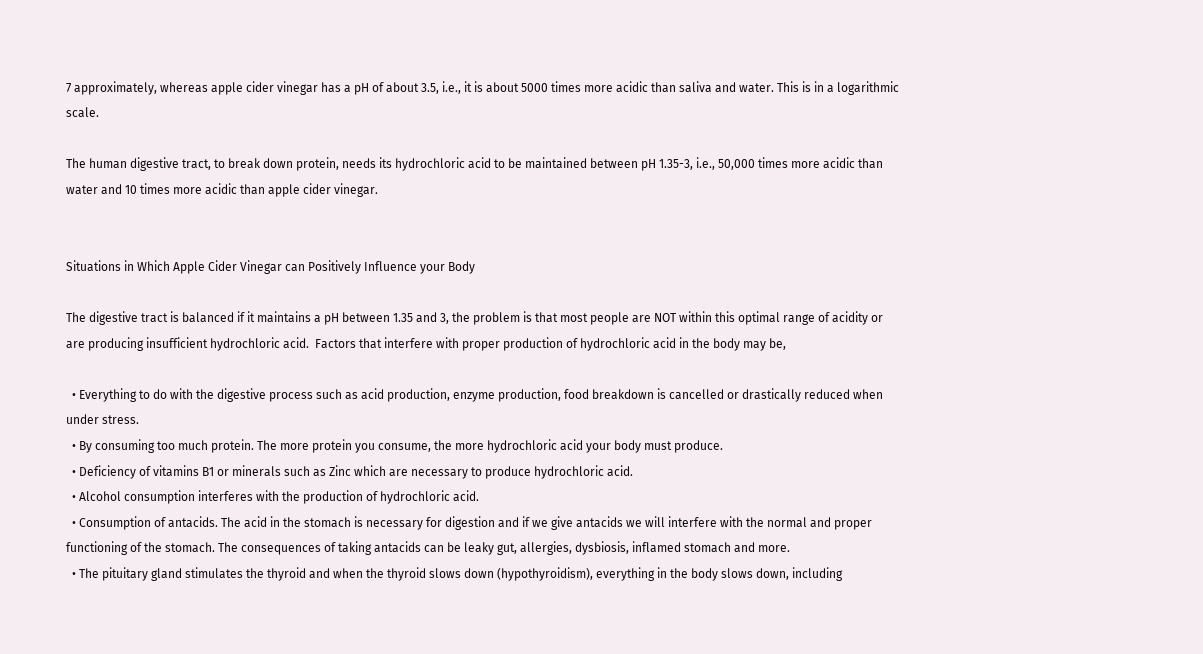7 approximately, whereas apple cider vinegar has a pH of about 3.5, i.e., it is about 5000 times more acidic than saliva and water. This is in a logarithmic scale.

The human digestive tract, to break down protein, needs its hydrochloric acid to be maintained between pH 1.35-3, i.e., 50,000 times more acidic than water and 10 times more acidic than apple cider vinegar.


Situations in Which Apple Cider Vinegar can Positively Influence your Body

The digestive tract is balanced if it maintains a pH between 1.35 and 3, the problem is that most people are NOT within this optimal range of acidity or are producing insufficient hydrochloric acid.  Factors that interfere with proper production of hydrochloric acid in the body may be,

  • Everything to do with the digestive process such as acid production, enzyme production, food breakdown is cancelled or drastically reduced when under stress.
  • By consuming too much protein. The more protein you consume, the more hydrochloric acid your body must produce.
  • Deficiency of vitamins B1 or minerals such as Zinc which are necessary to produce hydrochloric acid.
  • Alcohol consumption interferes with the production of hydrochloric acid.
  • Consumption of antacids. The acid in the stomach is necessary for digestion and if we give antacids we will interfere with the normal and proper functioning of the stomach. The consequences of taking antacids can be leaky gut, allergies, dysbiosis, inflamed stomach and more.
  • The pituitary gland stimulates the thyroid and when the thyroid slows down (hypothyroidism), everything in the body slows down, including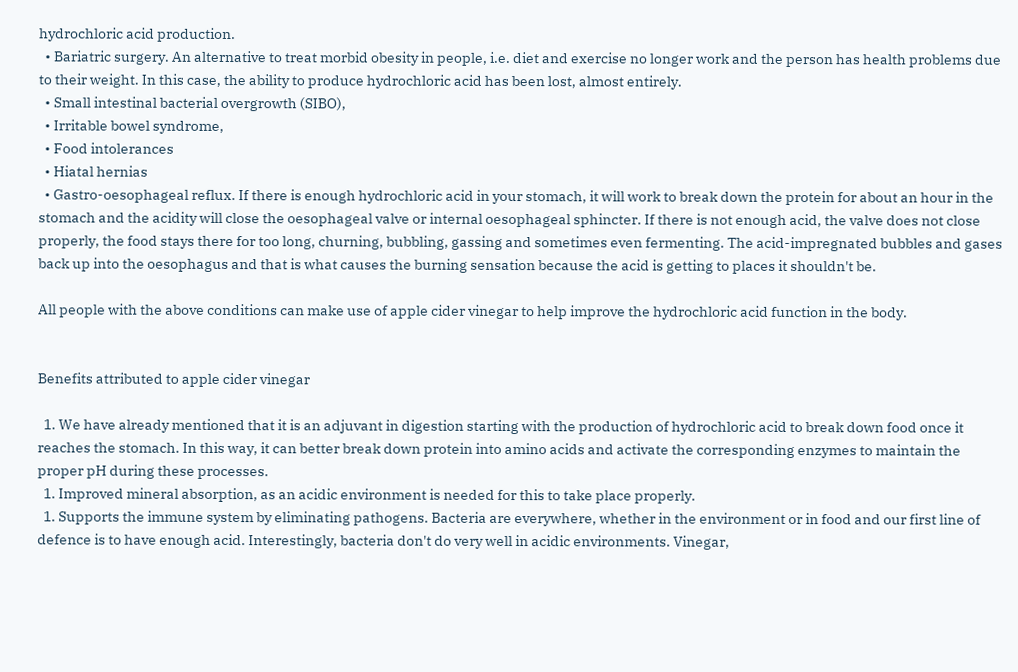hydrochloric acid production.
  • Bariatric surgery. An alternative to treat morbid obesity in people, i.e. diet and exercise no longer work and the person has health problems due to their weight. In this case, the ability to produce hydrochloric acid has been lost, almost entirely.
  • Small intestinal bacterial overgrowth (SIBO),
  • Irritable bowel syndrome,
  • Food intolerances
  • Hiatal hernias
  • Gastro-oesophageal reflux. If there is enough hydrochloric acid in your stomach, it will work to break down the protein for about an hour in the stomach and the acidity will close the oesophageal valve or internal oesophageal sphincter. If there is not enough acid, the valve does not close properly, the food stays there for too long, churning, bubbling, gassing and sometimes even fermenting. The acid-impregnated bubbles and gases back up into the oesophagus and that is what causes the burning sensation because the acid is getting to places it shouldn't be.

All people with the above conditions can make use of apple cider vinegar to help improve the hydrochloric acid function in the body.


Benefits attributed to apple cider vinegar

  1. We have already mentioned that it is an adjuvant in digestion starting with the production of hydrochloric acid to break down food once it reaches the stomach. In this way, it can better break down protein into amino acids and activate the corresponding enzymes to maintain the proper pH during these processes.
  1. Improved mineral absorption, as an acidic environment is needed for this to take place properly.
  1. Supports the immune system by eliminating pathogens. Bacteria are everywhere, whether in the environment or in food and our first line of defence is to have enough acid. Interestingly, bacteria don't do very well in acidic environments. Vinegar,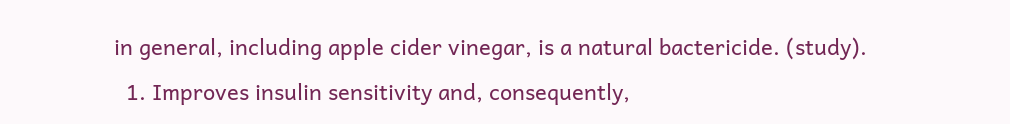in general, including apple cider vinegar, is a natural bactericide. (study).
  1. Improves insulin sensitivity and, consequently,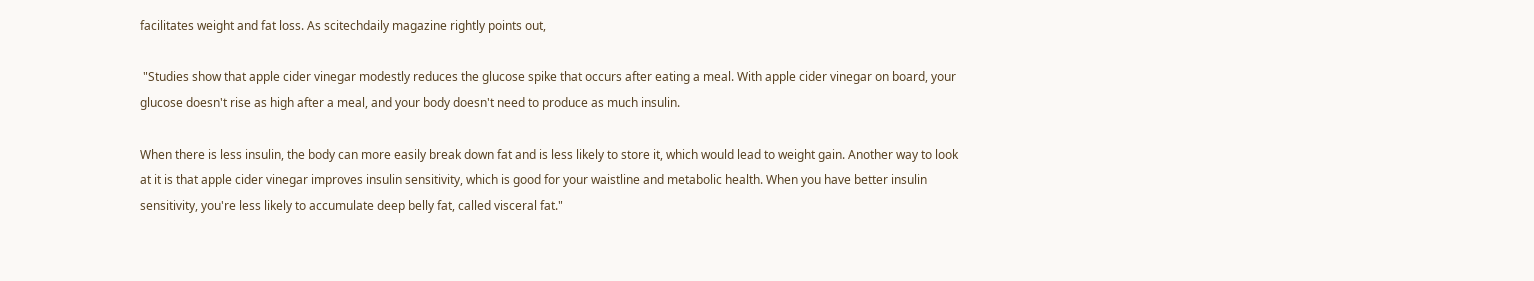facilitates weight and fat loss. As scitechdaily magazine rightly points out,

 "Studies show that apple cider vinegar modestly reduces the glucose spike that occurs after eating a meal. With apple cider vinegar on board, your glucose doesn't rise as high after a meal, and your body doesn't need to produce as much insulin.

When there is less insulin, the body can more easily break down fat and is less likely to store it, which would lead to weight gain. Another way to look at it is that apple cider vinegar improves insulin sensitivity, which is good for your waistline and metabolic health. When you have better insulin sensitivity, you're less likely to accumulate deep belly fat, called visceral fat."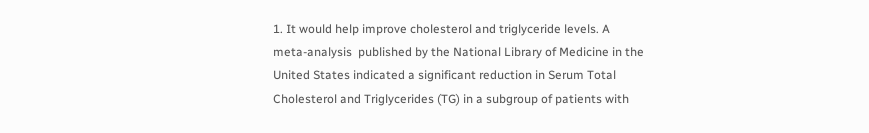1. It would help improve cholesterol and triglyceride levels. A meta-analysis  published by the National Library of Medicine in the United States indicated a significant reduction in Serum Total Cholesterol and Triglycerides (TG) in a subgroup of patients with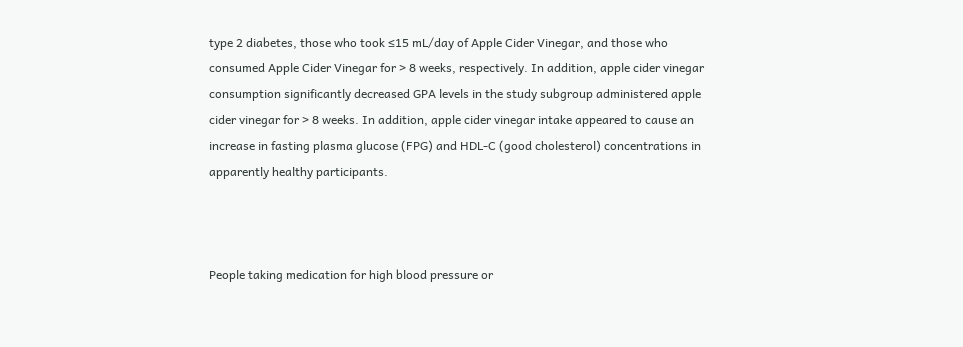type 2 diabetes, those who took ≤15 mL/day of Apple Cider Vinegar, and those who consumed Apple Cider Vinegar for > 8 weeks, respectively. In addition, apple cider vinegar consumption significantly decreased GPA levels in the study subgroup administered apple cider vinegar for > 8 weeks. In addition, apple cider vinegar intake appeared to cause an increase in fasting plasma glucose (FPG) and HDL-C (good cholesterol) concentrations in apparently healthy participants.



People taking medication for high blood pressure or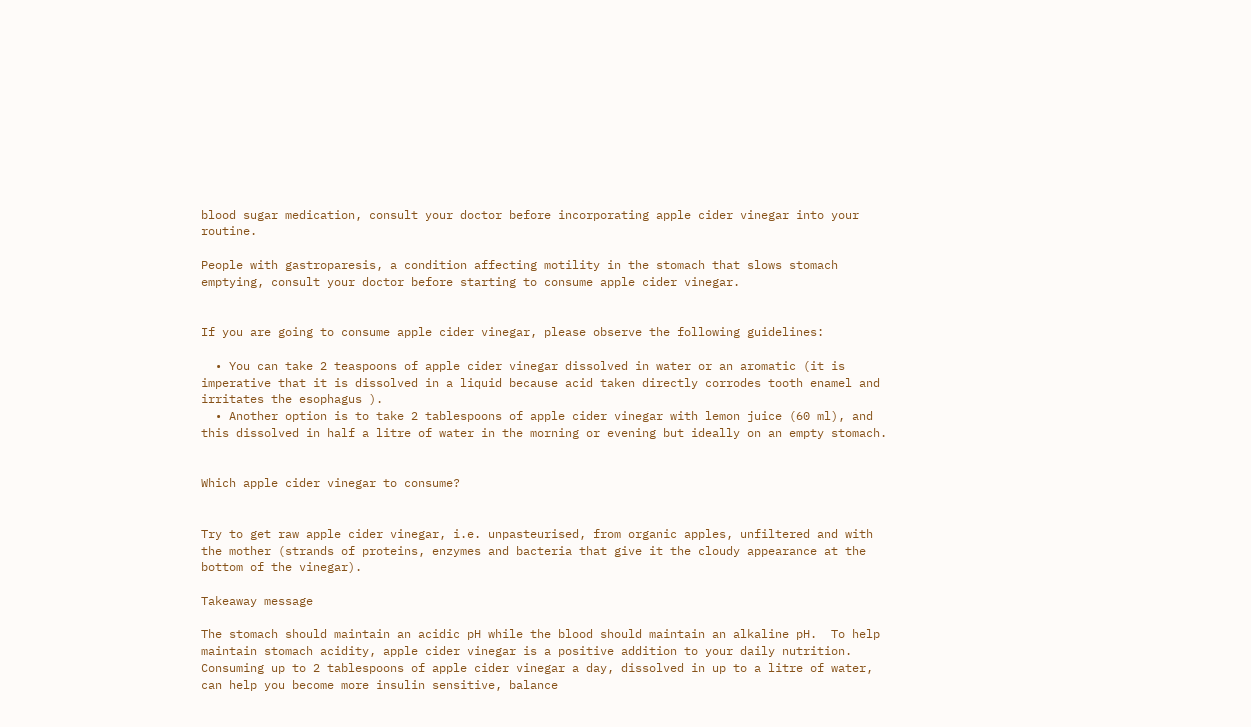blood sugar medication, consult your doctor before incorporating apple cider vinegar into your routine.

People with gastroparesis, a condition affecting motility in the stomach that slows stomach emptying, consult your doctor before starting to consume apple cider vinegar.


If you are going to consume apple cider vinegar, please observe the following guidelines:

  • You can take 2 teaspoons of apple cider vinegar dissolved in water or an aromatic (it is imperative that it is dissolved in a liquid because acid taken directly corrodes tooth enamel and irritates the esophagus ).
  • Another option is to take 2 tablespoons of apple cider vinegar with lemon juice (60 ml), and this dissolved in half a litre of water in the morning or evening but ideally on an empty stomach.


Which apple cider vinegar to consume?


Try to get raw apple cider vinegar, i.e. unpasteurised, from organic apples, unfiltered and with the mother (strands of proteins, enzymes and bacteria that give it the cloudy appearance at the bottom of the vinegar).

Takeaway message

The stomach should maintain an acidic pH while the blood should maintain an alkaline pH.  To help maintain stomach acidity, apple cider vinegar is a positive addition to your daily nutrition.  Consuming up to 2 tablespoons of apple cider vinegar a day, dissolved in up to a litre of water, can help you become more insulin sensitive, balance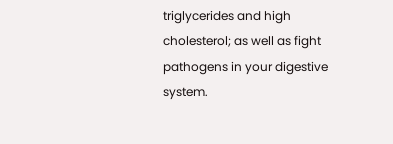triglycerides and high cholesterol; as well as fight pathogens in your digestive system.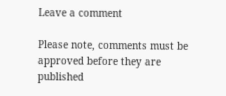Leave a comment

Please note, comments must be approved before they are published